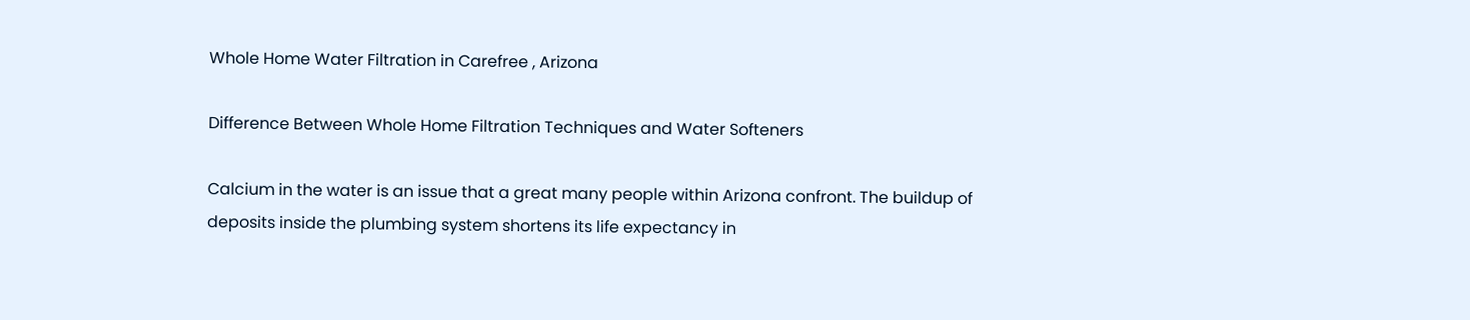Whole Home Water Filtration in Carefree , Arizona

Difference Between Whole Home Filtration Techniques and Water Softeners

Calcium in the water is an issue that a great many people within Arizona confront. The buildup of deposits inside the plumbing system shortens its life expectancy in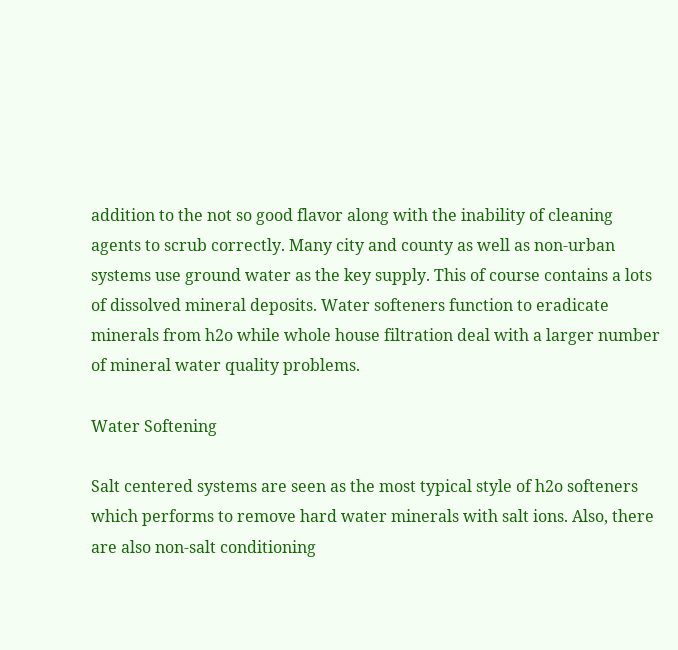addition to the not so good flavor along with the inability of cleaning agents to scrub correctly. Many city and county as well as non-urban systems use ground water as the key supply. This of course contains a lots of dissolved mineral deposits. Water softeners function to eradicate minerals from h2o while whole house filtration deal with a larger number of mineral water quality problems.

Water Softening

Salt centered systems are seen as the most typical style of h2o softeners which performs to remove hard water minerals with salt ions. Also, there are also non-salt conditioning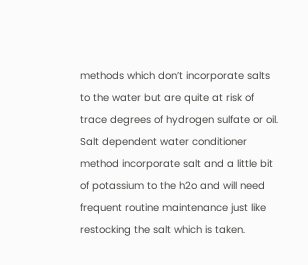methods which don’t incorporate salts to the water but are quite at risk of trace degrees of hydrogen sulfate or oil. Salt dependent water conditioner method incorporate salt and a little bit of potassium to the h2o and will need frequent routine maintenance just like restocking the salt which is taken.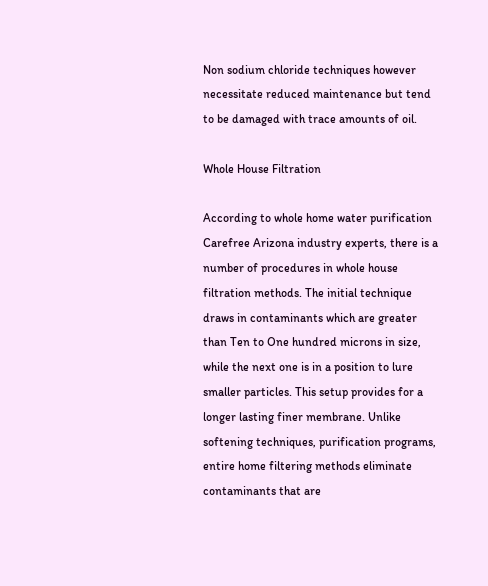Non sodium chloride techniques however necessitate reduced maintenance but tend to be damaged with trace amounts of oil.

Whole House Filtration

According to whole home water purification Carefree Arizona industry experts, there is a number of procedures in whole house filtration methods. The initial technique draws in contaminants which are greater than Ten to One hundred microns in size, while the next one is in a position to lure smaller particles. This setup provides for a longer lasting finer membrane. Unlike softening techniques, purification programs, entire home filtering methods eliminate contaminants that are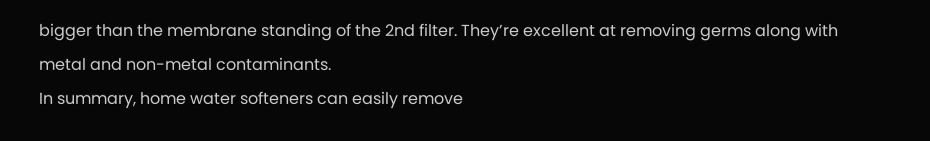bigger than the membrane standing of the 2nd filter. They’re excellent at removing germs along with metal and non-metal contaminants.
In summary, home water softeners can easily remove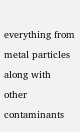everything from metal particles along with other contaminants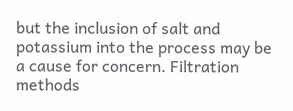but the inclusion of salt and potassium into the process may be a cause for concern. Filtration methods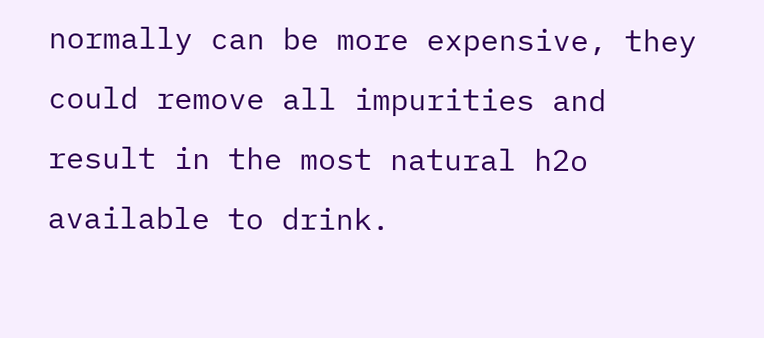normally can be more expensive, they could remove all impurities and result in the most natural h2o available to drink.